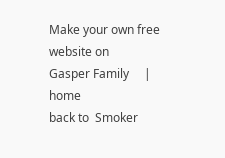Make your own free website on
Gasper Family     |     home
back to  Smoker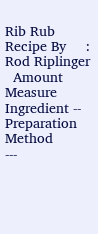Rib Rub
Recipe By     : Rod Riplinger
  Amount  Measure       Ingredient -- Preparation Method
---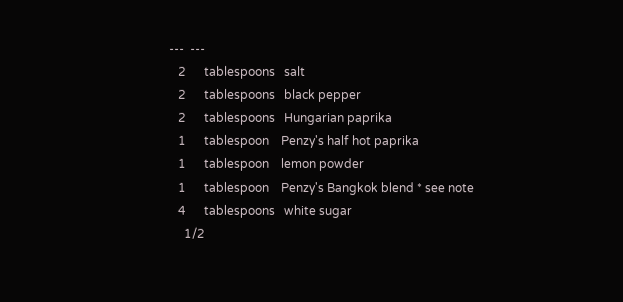---  ---
   2      tablespoons   salt
   2      tablespoons   black pepper
   2      tablespoons   Hungarian paprika
   1      tablespoon    Penzy's half hot paprika
   1      tablespoon    lemon powder
   1      tablespoon    Penzy's Bangkok blend * see note
   4      tablespoons   white sugar
     1/2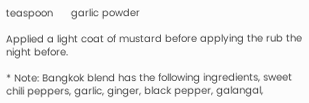teaspoon      garlic powder

Applied a light coat of mustard before applying the rub the night before.

* Note: Bangkok blend has the following ingredients, sweet chili peppers, garlic, ginger, black pepper, galangal,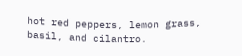hot red peppers, lemon grass, basil, and cilantro.